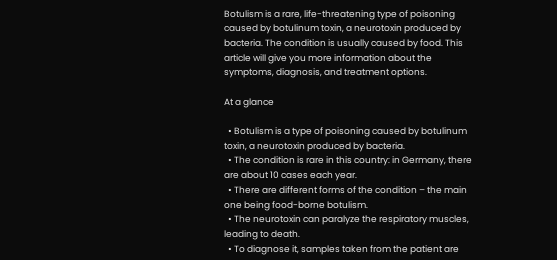Botulism is a rare, life-threatening type of poisoning caused by botulinum toxin, a neurotoxin produced by bacteria. The condition is usually caused by food. This article will give you more information about the symptoms, diagnosis, and treatment options.

At a glance

  • Botulism is a type of poisoning caused by botulinum toxin, a neurotoxin produced by bacteria.
  • The condition is rare in this country: in Germany, there are about 10 cases each year.
  • There are different forms of the condition – the main one being food-borne botulism.
  • The neurotoxin can paralyze the respiratory muscles, leading to death.
  • To diagnose it, samples taken from the patient are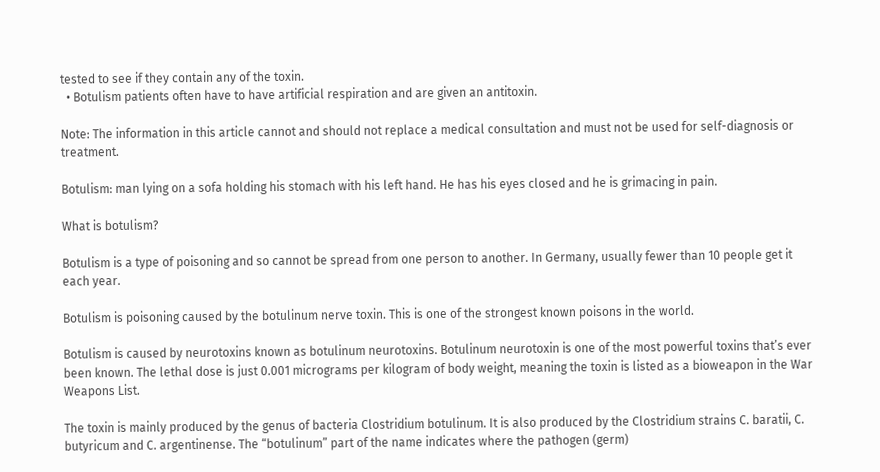tested to see if they contain any of the toxin.
  • Botulism patients often have to have artificial respiration and are given an antitoxin.

Note: The information in this article cannot and should not replace a medical consultation and must not be used for self-diagnosis or treatment.

Botulism: man lying on a sofa holding his stomach with his left hand. He has his eyes closed and he is grimacing in pain.

What is botulism?

Botulism is a type of poisoning and so cannot be spread from one person to another. In Germany, usually fewer than 10 people get it each year.

Botulism is poisoning caused by the botulinum nerve toxin. This is one of the strongest known poisons in the world.

Botulism is caused by neurotoxins known as botulinum neurotoxins. Botulinum neurotoxin is one of the most powerful toxins that’s ever been known. The lethal dose is just 0.001 micrograms per kilogram of body weight, meaning the toxin is listed as a bioweapon in the War Weapons List.

The toxin is mainly produced by the genus of bacteria Clostridium botulinum. It is also produced by the Clostridium strains C. baratii, C. butyricum and C. argentinense. The “botulinum” part of the name indicates where the pathogen (germ)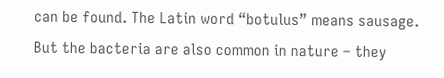can be found. The Latin word “botulus” means sausage. But the bacteria are also common in nature – they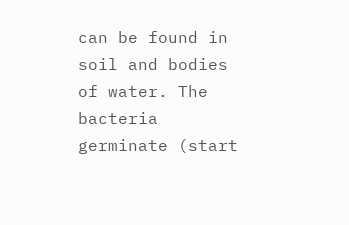can be found in soil and bodies of water. The bacteria germinate (start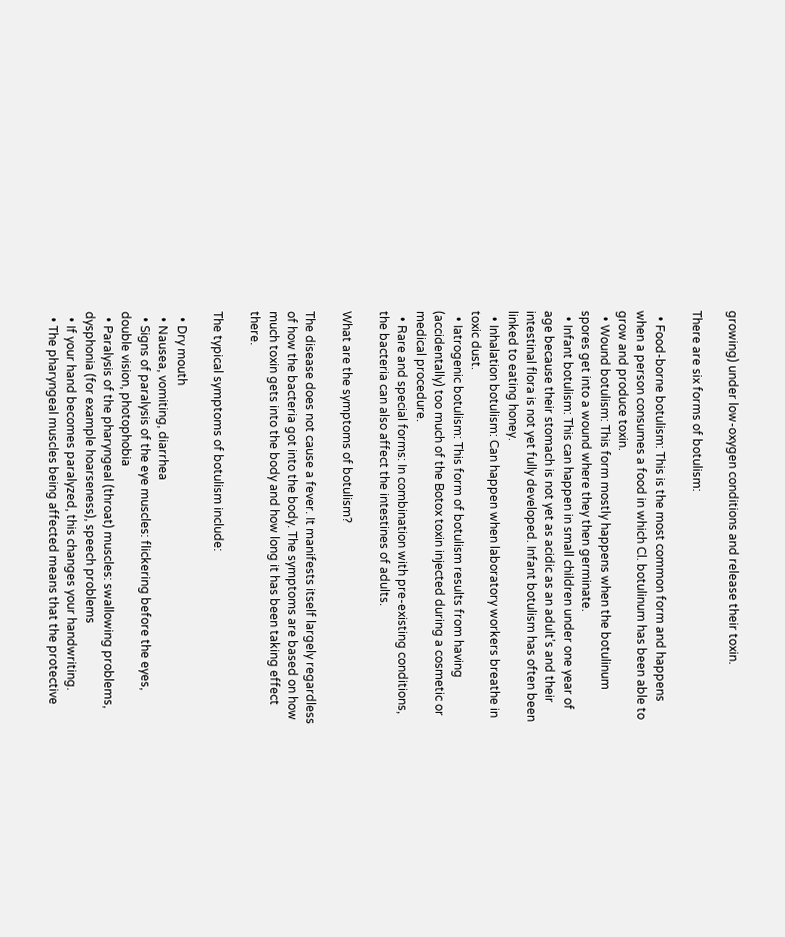growing) under low-oxygen conditions and release their toxin.

There are six forms of botulism:

  • Food-borne botulism: This is the most common form and happens when a person consumes a food in which Cl. botulinum has been able to grow and produce toxin.
  • Wound botulism: This form mostly happens when the botulinum spores get into a wound where they then germinate.
  • Infant botulism: This can happen in small children under one year of age because their stomach is not yet as acidic as an adult’s and their intestinal flora is not yet fully developed. Infant botulism has often been linked to eating honey.
  • Inhalation botulism: Can happen when laboratory workers breathe in toxic dust.
  • Iatrogenic botulism: This form of botulism results from having (accidentally) too much of the Botox toxin injected during a cosmetic or medical procedure.
  • Rare and special forms: In combination with pre-existing conditions, the bacteria can also affect the intestines of adults.

What are the symptoms of botulism?

The disease does not cause a fever. It manifests itself largely regardless of how the bacteria got into the body. The symptoms are based on how much toxin gets into the body and how long it has been taking effect there.

The typical symptoms of botulism include:

  • Dry mouth
  • Nausea, vomiting, diarrhea
  • Signs of paralysis of the eye muscles: flickering before the eyes, double vision, photophobia
  • Paralysis of the pharyngeal (throat) muscles: swallowing problems, dysphonia (for example hoarseness), speech problems
  • If your hand becomes paralyzed, this changes your handwriting.
  • The pharyngeal muscles being affected means that the protective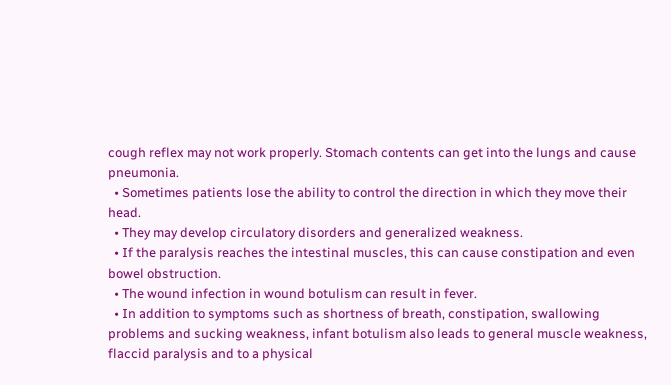cough reflex may not work properly. Stomach contents can get into the lungs and cause pneumonia.
  • Sometimes patients lose the ability to control the direction in which they move their head.
  • They may develop circulatory disorders and generalized weakness.
  • If the paralysis reaches the intestinal muscles, this can cause constipation and even bowel obstruction.
  • The wound infection in wound botulism can result in fever.
  • In addition to symptoms such as shortness of breath, constipation, swallowing problems and sucking weakness, infant botulism also leads to general muscle weakness, flaccid paralysis and to a physical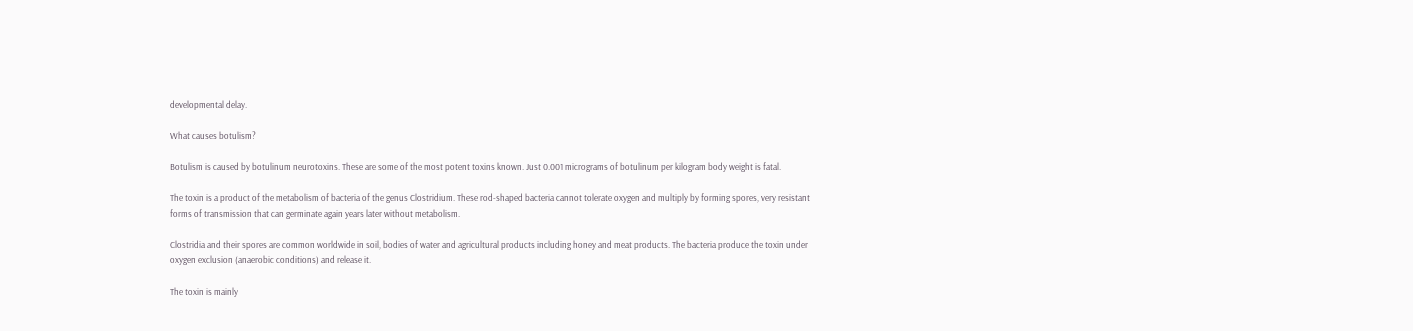developmental delay.

What causes botulism?

Botulism is caused by botulinum neurotoxins. These are some of the most potent toxins known. Just 0.001 micrograms of botulinum per kilogram body weight is fatal.

The toxin is a product of the metabolism of bacteria of the genus Clostridium. These rod-shaped bacteria cannot tolerate oxygen and multiply by forming spores, very resistant forms of transmission that can germinate again years later without metabolism.

Clostridia and their spores are common worldwide in soil, bodies of water and agricultural products including honey and meat products. The bacteria produce the toxin under oxygen exclusion (anaerobic conditions) and release it.

The toxin is mainly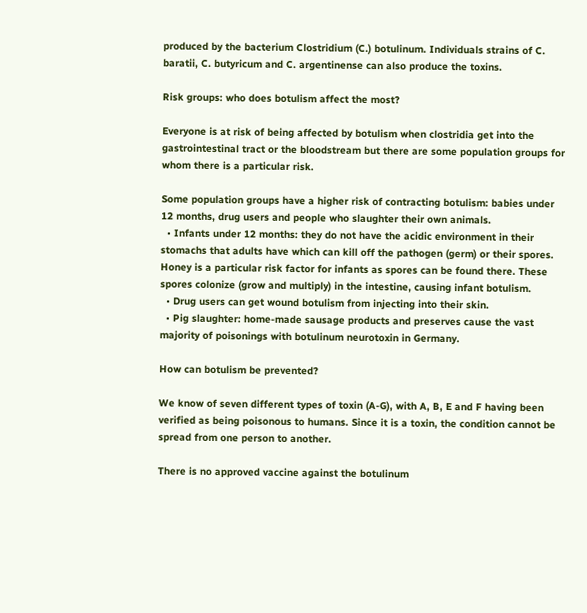produced by the bacterium Clostridium (C.) botulinum. Individuals strains of C. baratii, C. butyricum and C. argentinense can also produce the toxins.

Risk groups: who does botulism affect the most?

Everyone is at risk of being affected by botulism when clostridia get into the gastrointestinal tract or the bloodstream but there are some population groups for whom there is a particular risk.

Some population groups have a higher risk of contracting botulism: babies under 12 months, drug users and people who slaughter their own animals.
  • Infants under 12 months: they do not have the acidic environment in their stomachs that adults have which can kill off the pathogen (germ) or their spores. Honey is a particular risk factor for infants as spores can be found there. These spores colonize (grow and multiply) in the intestine, causing infant botulism.
  • Drug users can get wound botulism from injecting into their skin.
  • Pig slaughter: home-made sausage products and preserves cause the vast majority of poisonings with botulinum neurotoxin in Germany.

How can botulism be prevented?

We know of seven different types of toxin (A-G), with A, B, E and F having been verified as being poisonous to humans. Since it is a toxin, the condition cannot be spread from one person to another.

There is no approved vaccine against the botulinum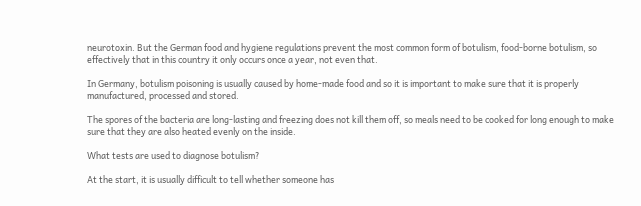neurotoxin. But the German food and hygiene regulations prevent the most common form of botulism, food-borne botulism, so effectively that in this country it only occurs once a year, not even that.

In Germany, botulism poisoning is usually caused by home-made food and so it is important to make sure that it is properly manufactured, processed and stored.

The spores of the bacteria are long-lasting and freezing does not kill them off, so meals need to be cooked for long enough to make sure that they are also heated evenly on the inside.

What tests are used to diagnose botulism?

At the start, it is usually difficult to tell whether someone has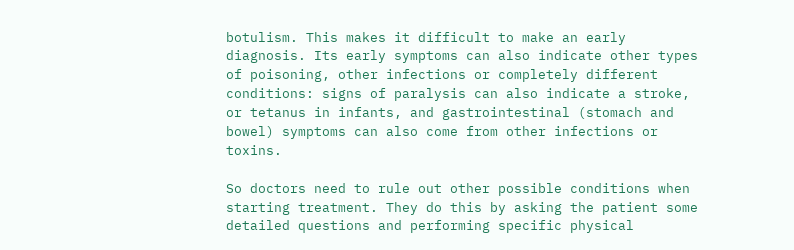botulism. This makes it difficult to make an early diagnosis. Its early symptoms can also indicate other types of poisoning, other infections or completely different conditions: signs of paralysis can also indicate a stroke, or tetanus in infants, and gastrointestinal (stomach and bowel) symptoms can also come from other infections or toxins.

So doctors need to rule out other possible conditions when starting treatment. They do this by asking the patient some detailed questions and performing specific physical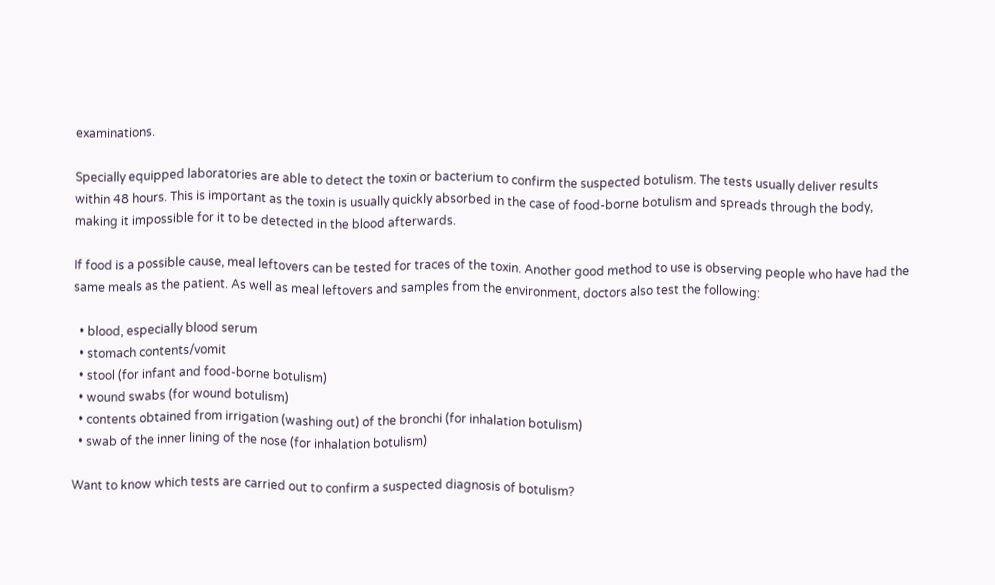examinations.

Specially equipped laboratories are able to detect the toxin or bacterium to confirm the suspected botulism. The tests usually deliver results within 48 hours. This is important as the toxin is usually quickly absorbed in the case of food-borne botulism and spreads through the body, making it impossible for it to be detected in the blood afterwards.

If food is a possible cause, meal leftovers can be tested for traces of the toxin. Another good method to use is observing people who have had the same meals as the patient. As well as meal leftovers and samples from the environment, doctors also test the following:

  • blood, especially blood serum
  • stomach contents/vomit
  • stool (for infant and food-borne botulism)
  • wound swabs (for wound botulism)
  • contents obtained from irrigation (washing out) of the bronchi (for inhalation botulism)
  • swab of the inner lining of the nose (for inhalation botulism)

Want to know which tests are carried out to confirm a suspected diagnosis of botulism?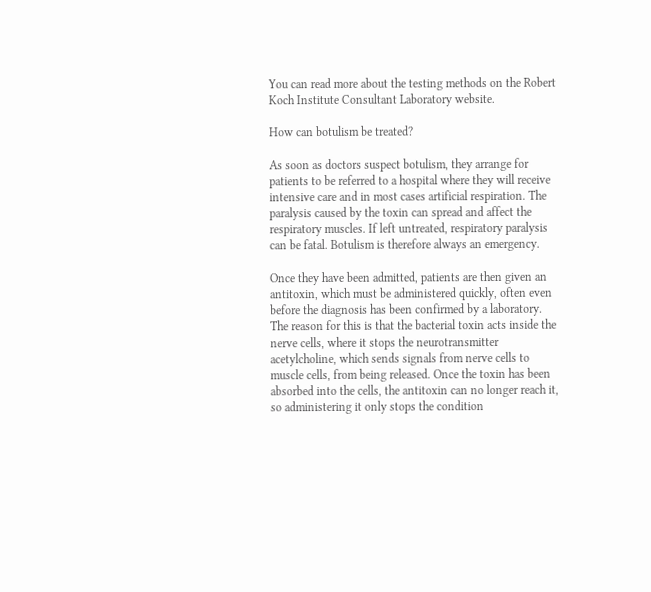You can read more about the testing methods on the Robert Koch Institute Consultant Laboratory website.

How can botulism be treated?

As soon as doctors suspect botulism, they arrange for patients to be referred to a hospital where they will receive intensive care and in most cases artificial respiration. The paralysis caused by the toxin can spread and affect the respiratory muscles. If left untreated, respiratory paralysis can be fatal. Botulism is therefore always an emergency.

Once they have been admitted, patients are then given an antitoxin, which must be administered quickly, often even before the diagnosis has been confirmed by a laboratory. The reason for this is that the bacterial toxin acts inside the nerve cells, where it stops the neurotransmitter acetylcholine, which sends signals from nerve cells to muscle cells, from being released. Once the toxin has been absorbed into the cells, the antitoxin can no longer reach it, so administering it only stops the condition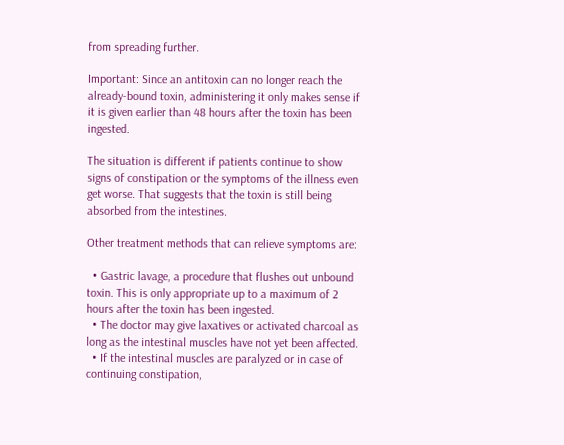from spreading further.

Important: Since an antitoxin can no longer reach the already-bound toxin, administering it only makes sense if it is given earlier than 48 hours after the toxin has been ingested.

The situation is different if patients continue to show signs of constipation or the symptoms of the illness even get worse. That suggests that the toxin is still being absorbed from the intestines.

Other treatment methods that can relieve symptoms are:

  • Gastric lavage, a procedure that flushes out unbound toxin. This is only appropriate up to a maximum of 2 hours after the toxin has been ingested.
  • The doctor may give laxatives or activated charcoal as long as the intestinal muscles have not yet been affected.
  • If the intestinal muscles are paralyzed or in case of continuing constipation,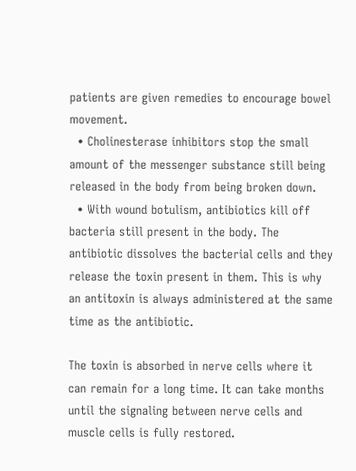patients are given remedies to encourage bowel movement.
  • Cholinesterase inhibitors stop the small amount of the messenger substance still being released in the body from being broken down.
  • With wound botulism, antibiotics kill off bacteria still present in the body. The antibiotic dissolves the bacterial cells and they release the toxin present in them. This is why an antitoxin is always administered at the same time as the antibiotic.

The toxin is absorbed in nerve cells where it can remain for a long time. It can take months until the signaling between nerve cells and muscle cells is fully restored.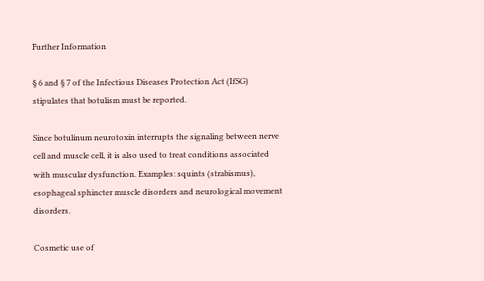Further Information

§ 6 and § 7 of the Infectious Diseases Protection Act (IfSG) stipulates that botulism must be reported.

Since botulinum neurotoxin interrupts the signaling between nerve cell and muscle cell, it is also used to treat conditions associated with muscular dysfunction. Examples: squints (strabismus), esophageal sphincter muscle disorders and neurological movement disorders.

Cosmetic use of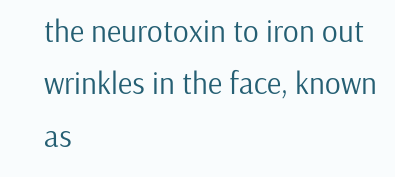the neurotoxin to iron out wrinkles in the face, known as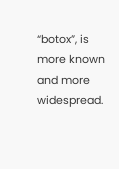“botox”, is more known and more widespread.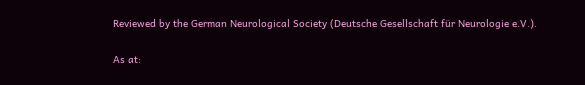Reviewed by the German Neurological Society (Deutsche Gesellschaft für Neurologie e.V.).

As at: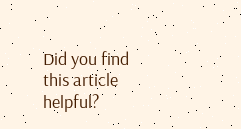Did you find this article helpful?